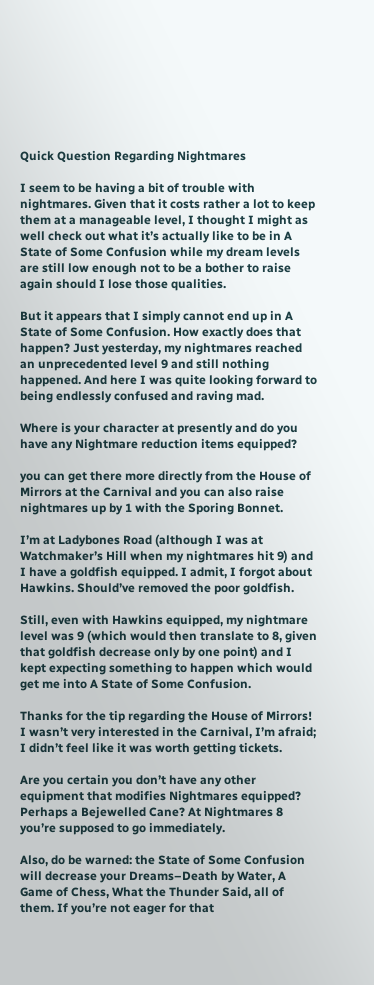Quick Question Regarding Nightmares

I seem to be having a bit of trouble with nightmares. Given that it costs rather a lot to keep them at a manageable level, I thought I might as well check out what it’s actually like to be in A State of Some Confusion while my dream levels are still low enough not to be a bother to raise again should I lose those qualities.

But it appears that I simply cannot end up in A State of Some Confusion. How exactly does that happen? Just yesterday, my nightmares reached an unprecedented level 9 and still nothing happened. And here I was quite looking forward to being endlessly confused and raving mad.

Where is your character at presently and do you have any Nightmare reduction items equipped?

you can get there more directly from the House of Mirrors at the Carnival and you can also raise nightmares up by 1 with the Sporing Bonnet.

I’m at Ladybones Road (although I was at Watchmaker’s Hill when my nightmares hit 9) and I have a goldfish equipped. I admit, I forgot about Hawkins. Should’ve removed the poor goldfish.

Still, even with Hawkins equipped, my nightmare level was 9 (which would then translate to 8, given that goldfish decrease only by one point) and I kept expecting something to happen which would get me into A State of Some Confusion.

Thanks for the tip regarding the House of Mirrors! I wasn’t very interested in the Carnival, I’m afraid; I didn’t feel like it was worth getting tickets.

Are you certain you don’t have any other equipment that modifies Nightmares equipped? Perhaps a Bejewelled Cane? At Nightmares 8 you’re supposed to go immediately.

Also, do be warned: the State of Some Confusion will decrease your Dreams–Death by Water, A Game of Chess, What the Thunder Said, all of them. If you’re not eager for that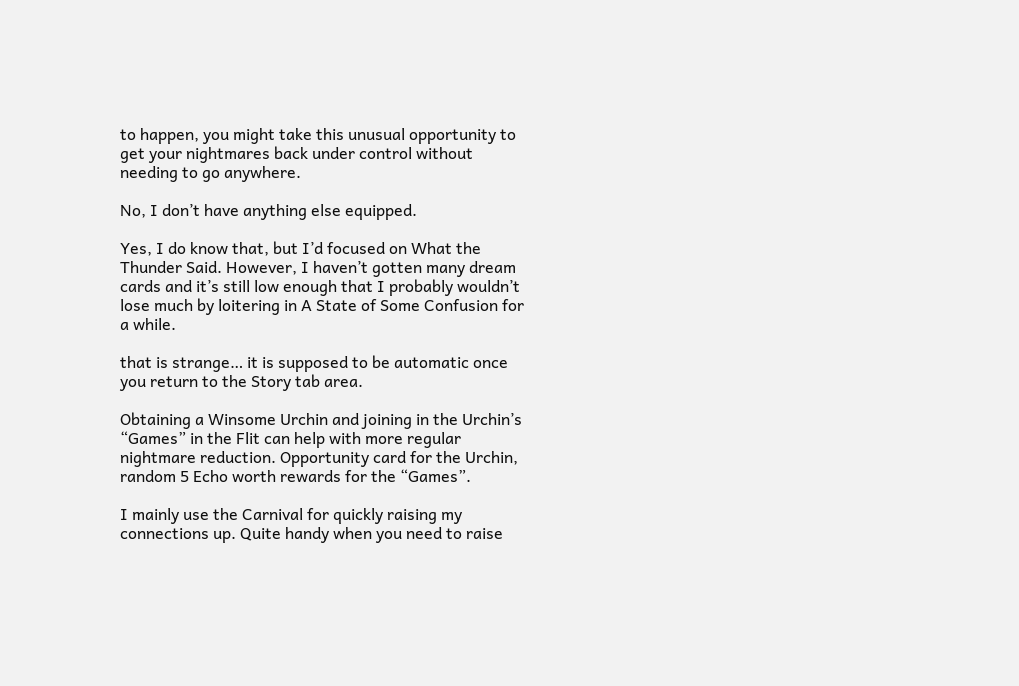to happen, you might take this unusual opportunity to get your nightmares back under control without needing to go anywhere.

No, I don’t have anything else equipped.

Yes, I do know that, but I’d focused on What the Thunder Said. However, I haven’t gotten many dream cards and it’s still low enough that I probably wouldn’t lose much by loitering in A State of Some Confusion for a while.

that is strange… it is supposed to be automatic once you return to the Story tab area.

Obtaining a Winsome Urchin and joining in the Urchin’s “Games” in the Flit can help with more regular nightmare reduction. Opportunity card for the Urchin, random 5 Echo worth rewards for the “Games”.

I mainly use the Carnival for quickly raising my connections up. Quite handy when you need to raise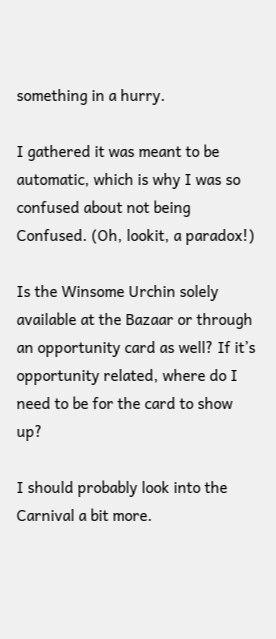something in a hurry.

I gathered it was meant to be automatic, which is why I was so confused about not being Confused. (Oh, lookit, a paradox!)

Is the Winsome Urchin solely available at the Bazaar or through an opportunity card as well? If it’s opportunity related, where do I need to be for the card to show up?

I should probably look into the Carnival a bit more.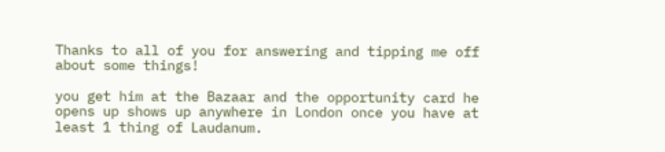Thanks to all of you for answering and tipping me off about some things!

you get him at the Bazaar and the opportunity card he opens up shows up anywhere in London once you have at least 1 thing of Laudanum.